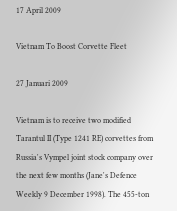17 April 2009

Vietnam To Boost Corvette Fleet

27 Januari 2009

Vietnam is to receive two modified Tarantul II (Type 1241 RE) corvettes from Russia's Vympel joint stock company over the next few months (Jane's Defence Weekly 9 December 1998). The 455-ton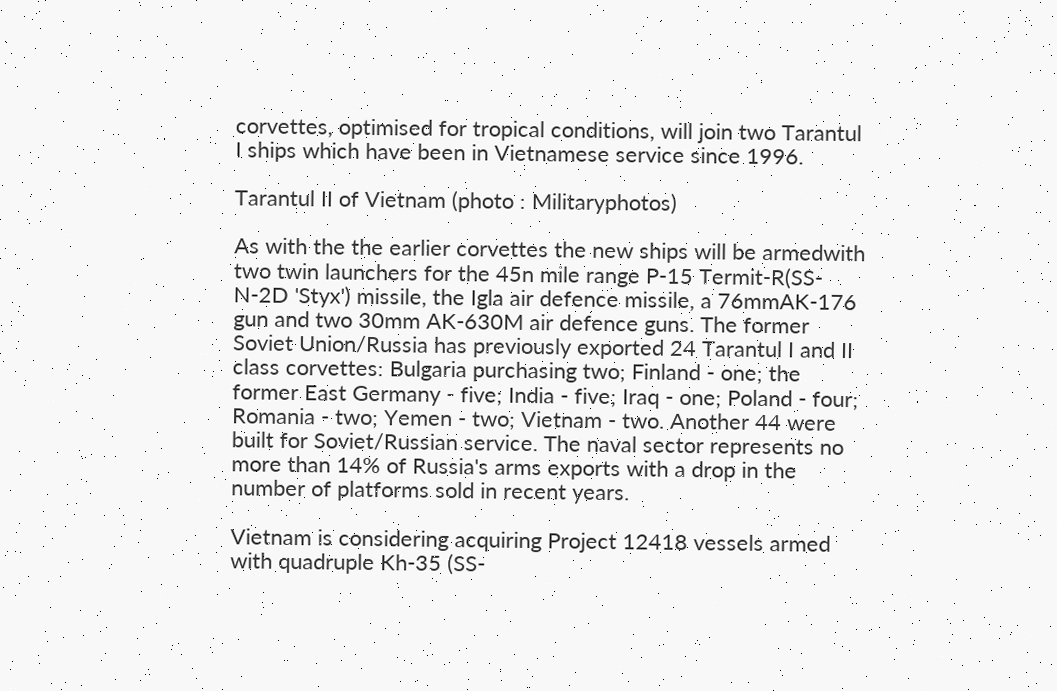corvettes, optimised for tropical conditions, will join two Tarantul I ships which have been in Vietnamese service since 1996.

Tarantul II of Vietnam (photo : Militaryphotos)

As with the the earlier corvettes the new ships will be armedwith two twin launchers for the 45n mile range P-15 Termit-R(SS-N-2D 'Styx') missile, the Igla air defence missile, a 76mmAK-176 gun and two 30mm AK-630M air defence guns. The former Soviet Union/Russia has previously exported 24 Tarantul I and II class corvettes: Bulgaria purchasing two; Finland - one; the former East Germany - five; India - five; Iraq - one; Poland - four; Romania - two; Yemen - two; Vietnam - two. Another 44 were built for Soviet/Russian service. The naval sector represents no more than 14% of Russia's arms exports with a drop in the number of platforms sold in recent years.

Vietnam is considering acquiring Project 12418 vessels armed with quadruple Kh-35 (SS-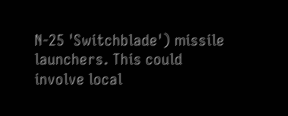N-25 'Switchblade') missile launchers. This could involve local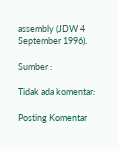assembly (JDW 4 September 1996).

Sumber :

Tidak ada komentar:

Posting Komentar